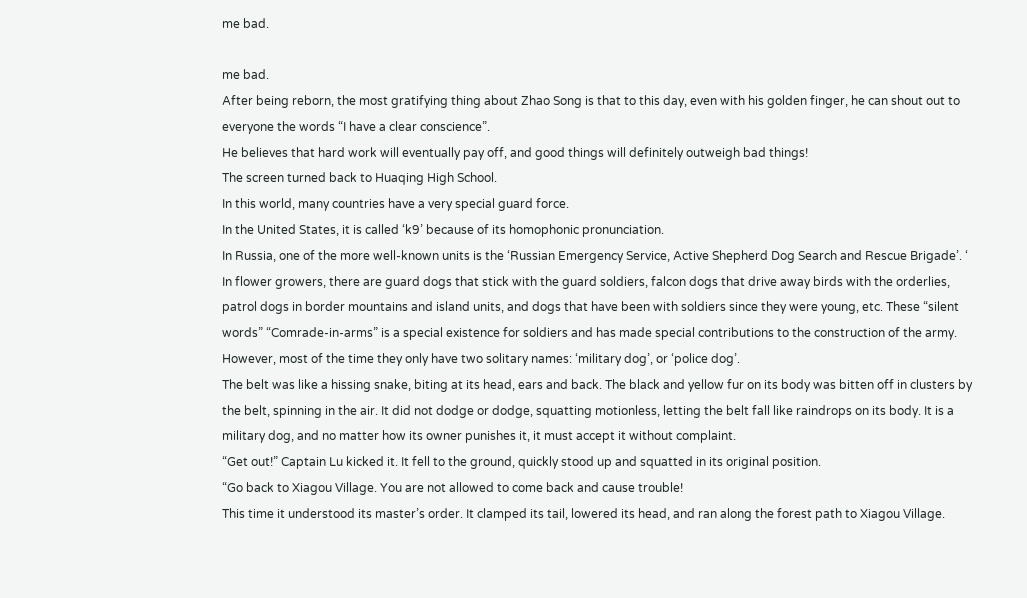me bad.

me bad.
After being reborn, the most gratifying thing about Zhao Song is that to this day, even with his golden finger, he can shout out to everyone the words “I have a clear conscience”.
He believes that hard work will eventually pay off, and good things will definitely outweigh bad things!
The screen turned back to Huaqing High School.
In this world, many countries have a very special guard force.
In the United States, it is called ‘k9’ because of its homophonic pronunciation.
In Russia, one of the more well-known units is the ‘Russian Emergency Service, Active Shepherd Dog Search and Rescue Brigade’. ‘
In flower growers, there are guard dogs that stick with the guard soldiers, falcon dogs that drive away birds with the orderlies, patrol dogs in border mountains and island units, and dogs that have been with soldiers since they were young, etc. These “silent words” “Comrade-in-arms” is a special existence for soldiers and has made special contributions to the construction of the army.
However, most of the time they only have two solitary names: ‘military dog’, or ‘police dog’.
The belt was like a hissing snake, biting at its head, ears and back. The black and yellow fur on its body was bitten off in clusters by the belt, spinning in the air. It did not dodge or dodge, squatting motionless, letting the belt fall like raindrops on its body. It is a military dog, and no matter how its owner punishes it, it must accept it without complaint.
“Get out!” Captain Lu kicked it. It fell to the ground, quickly stood up and squatted in its original position.
“Go back to Xiagou Village. You are not allowed to come back and cause trouble!
This time it understood its master’s order. It clamped its tail, lowered its head, and ran along the forest path to Xiagou Village.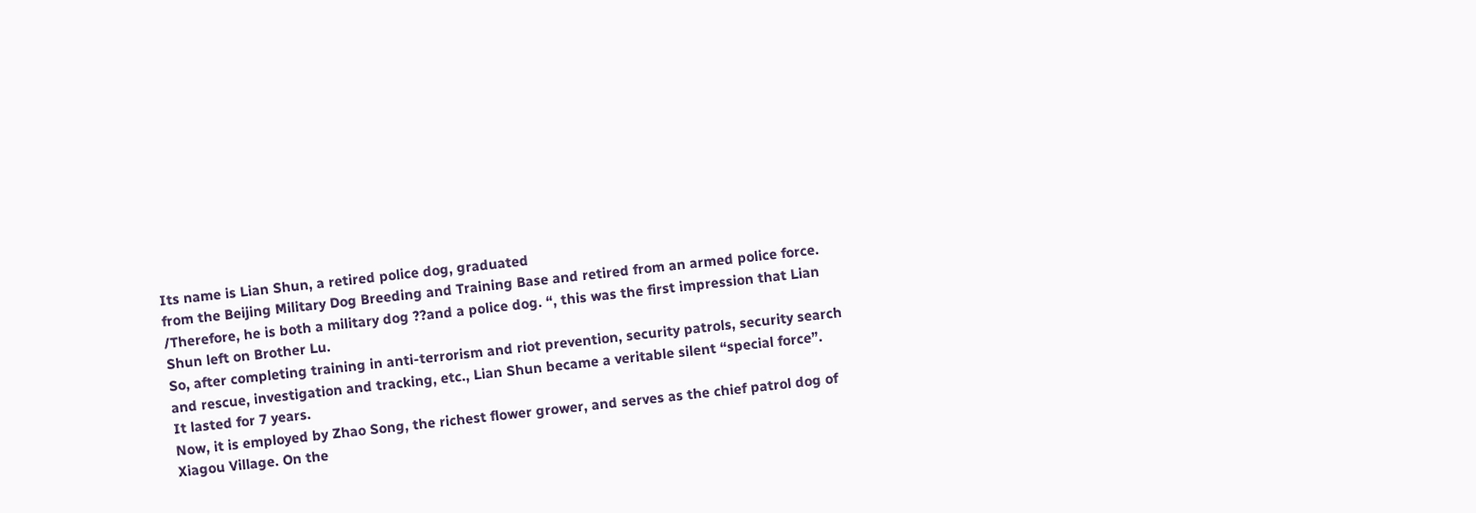Its name is Lian Shun, a retired police dog, graduated
from the Beijing Military Dog Breeding and Training Base and retired from an armed police force.
/Therefore, he is both a military dog ??and a police dog. “, this was the first impression that Lian Shun left on Brother Lu.
So, after completing training in anti-terrorism and riot prevention, security patrols, security search and rescue, investigation and tracking, etc., Lian Shun became a veritable silent “special force”.
It lasted for 7 years.
Now, it is employed by Zhao Song, the richest flower grower, and serves as the chief patrol dog of Xiagou Village. On the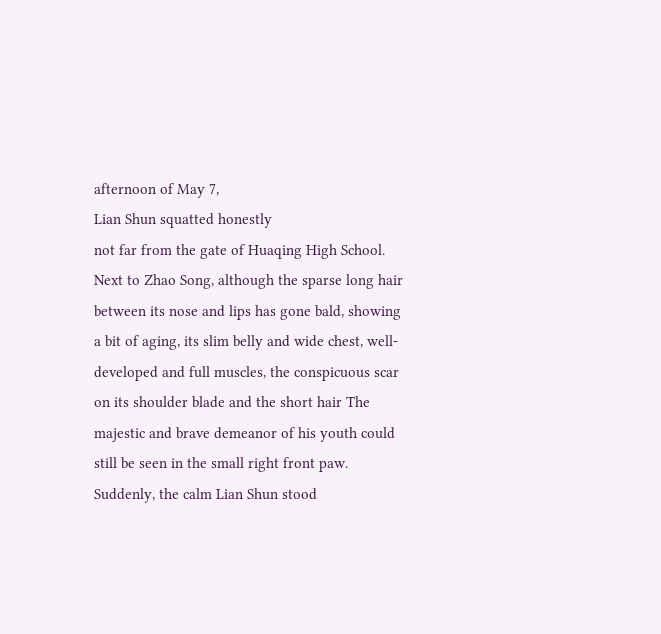afternoon of May 7,
Lian Shun squatted honestly
not far from the gate of Huaqing High School. Next to Zhao Song, although the sparse long hair between its nose and lips has gone bald, showing a bit of aging, its slim belly and wide chest, well-developed and full muscles, the conspicuous scar on its shoulder blade and the short hair The majestic and brave demeanor of his youth could still be seen in the small right front paw. Suddenly, the calm Lian Shun stood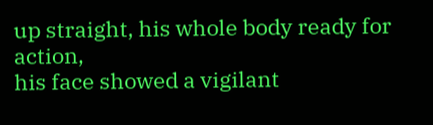up straight, his whole body ready for action,
his face showed a vigilant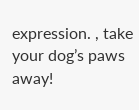expression. , take your dog’s paws away!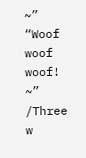~”
“Woof woof woof! ~”
/Three w